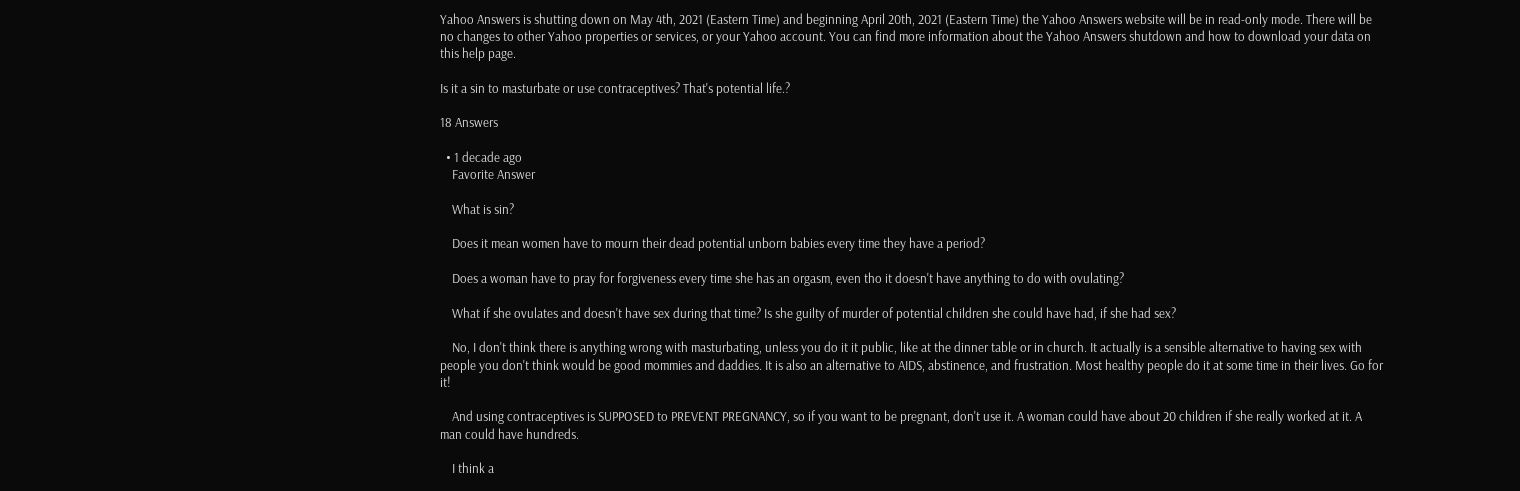Yahoo Answers is shutting down on May 4th, 2021 (Eastern Time) and beginning April 20th, 2021 (Eastern Time) the Yahoo Answers website will be in read-only mode. There will be no changes to other Yahoo properties or services, or your Yahoo account. You can find more information about the Yahoo Answers shutdown and how to download your data on this help page.

Is it a sin to masturbate or use contraceptives? That's potential life.?

18 Answers

  • 1 decade ago
    Favorite Answer

    What is sin?

    Does it mean women have to mourn their dead potential unborn babies every time they have a period?

    Does a woman have to pray for forgiveness every time she has an orgasm, even tho it doesn't have anything to do with ovulating?

    What if she ovulates and doesn't have sex during that time? Is she guilty of murder of potential children she could have had, if she had sex?

    No, I don't think there is anything wrong with masturbating, unless you do it it public, like at the dinner table or in church. It actually is a sensible alternative to having sex with people you don't think would be good mommies and daddies. It is also an alternative to AIDS, abstinence, and frustration. Most healthy people do it at some time in their lives. Go for it!

    And using contraceptives is SUPPOSED to PREVENT PREGNANCY, so if you want to be pregnant, don't use it. A woman could have about 20 children if she really worked at it. A man could have hundreds.

    I think a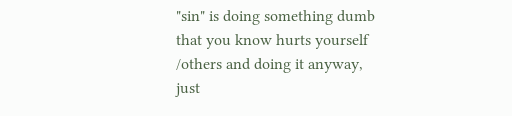"sin" is doing something dumb that you know hurts yourself /others and doing it anyway, just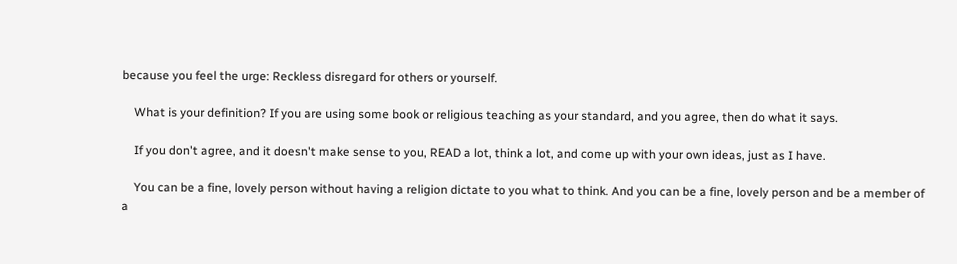because you feel the urge: Reckless disregard for others or yourself.

    What is your definition? If you are using some book or religious teaching as your standard, and you agree, then do what it says.

    If you don't agree, and it doesn't make sense to you, READ a lot, think a lot, and come up with your own ideas, just as I have.

    You can be a fine, lovely person without having a religion dictate to you what to think. And you can be a fine, lovely person and be a member of a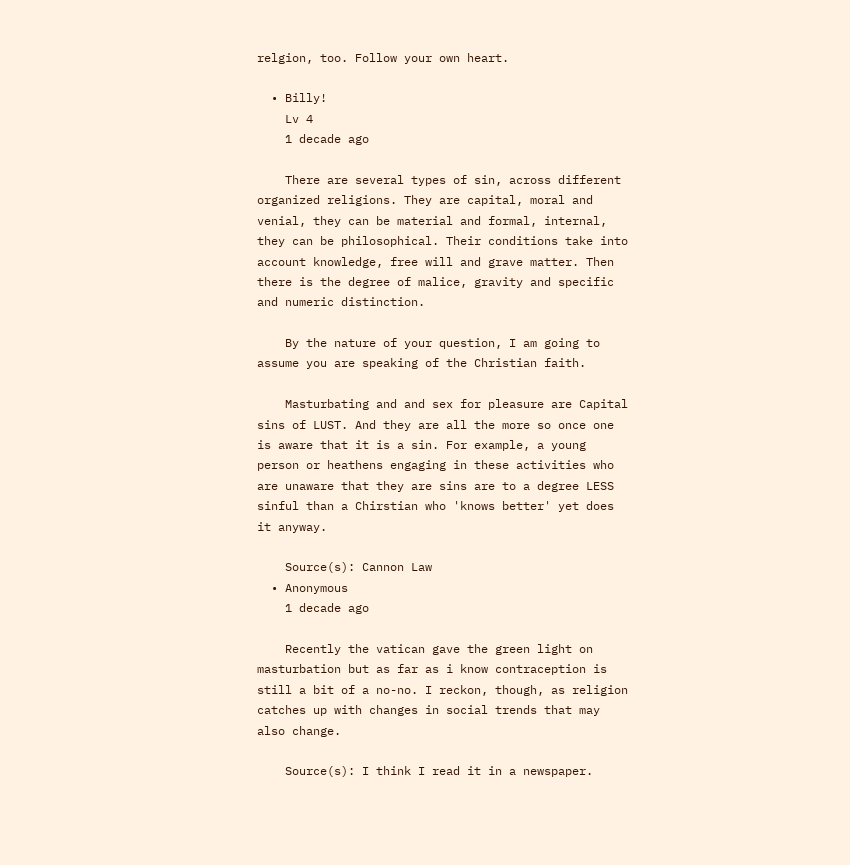relgion, too. Follow your own heart.

  • Billy!
    Lv 4
    1 decade ago

    There are several types of sin, across different organized religions. They are capital, moral and venial, they can be material and formal, internal, they can be philosophical. Their conditions take into account knowledge, free will and grave matter. Then there is the degree of malice, gravity and specific and numeric distinction.

    By the nature of your question, I am going to assume you are speaking of the Christian faith.

    Masturbating and and sex for pleasure are Capital sins of LUST. And they are all the more so once one is aware that it is a sin. For example, a young person or heathens engaging in these activities who are unaware that they are sins are to a degree LESS sinful than a Chirstian who 'knows better' yet does it anyway.

    Source(s): Cannon Law
  • Anonymous
    1 decade ago

    Recently the vatican gave the green light on masturbation but as far as i know contraception is still a bit of a no-no. I reckon, though, as religion catches up with changes in social trends that may also change.

    Source(s): I think I read it in a newspaper.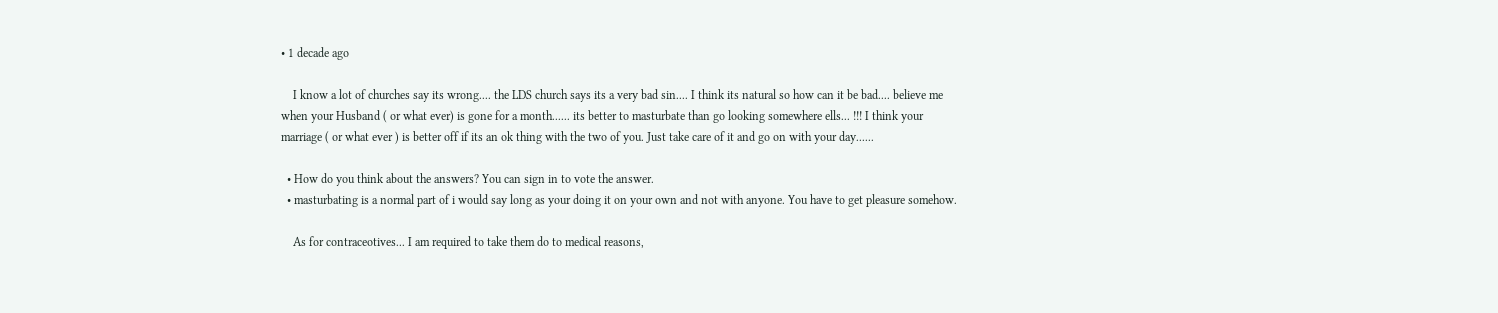• 1 decade ago

    I know a lot of churches say its wrong.... the LDS church says its a very bad sin.... I think its natural so how can it be bad.... believe me when your Husband ( or what ever) is gone for a month...... its better to masturbate than go looking somewhere ells... !!! I think your marriage ( or what ever ) is better off if its an ok thing with the two of you. Just take care of it and go on with your day......

  • How do you think about the answers? You can sign in to vote the answer.
  • masturbating is a normal part of i would say long as your doing it on your own and not with anyone. You have to get pleasure somehow.

    As for contraceotives... I am required to take them do to medical reasons,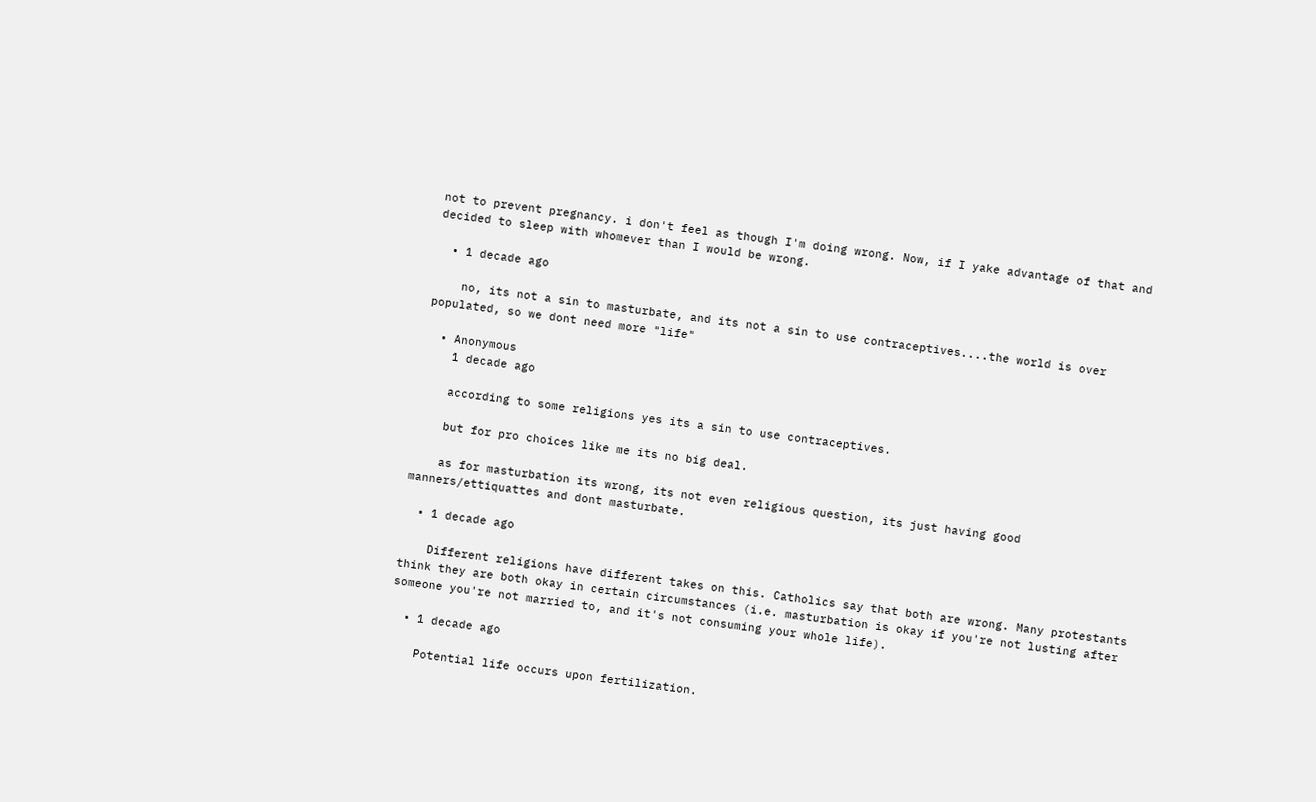not to prevent pregnancy. i don't feel as though I'm doing wrong. Now, if I yake advantage of that and decided to sleep with whomever than I would be wrong.

  • 1 decade ago

    no, its not a sin to masturbate, and its not a sin to use contraceptives....the world is over populated, so we dont need more "life"

  • Anonymous
    1 decade ago

    according to some religions yes its a sin to use contraceptives.

    but for pro choices like me its no big deal.

    as for masturbation its wrong, its not even religious question, its just having good manners/ettiquattes and dont masturbate.

  • 1 decade ago

    Different religions have different takes on this. Catholics say that both are wrong. Many protestants think they are both okay in certain circumstances (i.e. masturbation is okay if you're not lusting after someone you're not married to, and it's not consuming your whole life).

  • 1 decade ago

    Potential life occurs upon fertilization.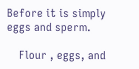Before it is simply eggs and sperm.

    Flour , eggs, and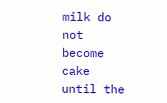milk do not become cake until the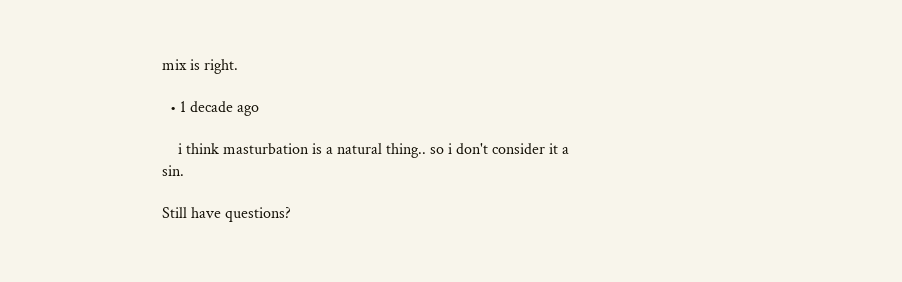mix is right.

  • 1 decade ago

    i think masturbation is a natural thing.. so i don't consider it a sin.

Still have questions?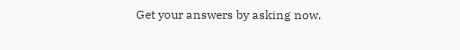Get your answers by asking now.